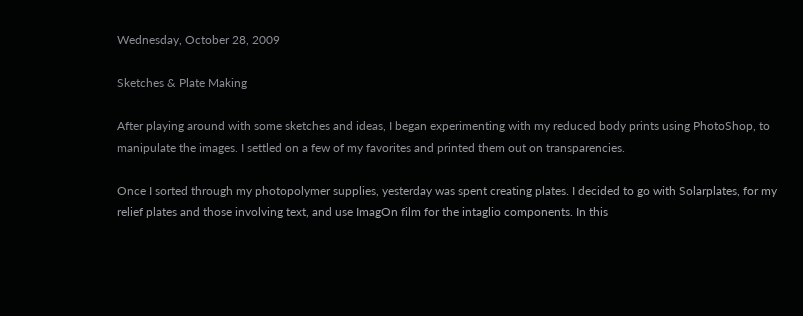Wednesday, October 28, 2009

Sketches & Plate Making

After playing around with some sketches and ideas, I began experimenting with my reduced body prints using PhotoShop, to manipulate the images. I settled on a few of my favorites and printed them out on transparencies.

Once I sorted through my photopolymer supplies, yesterday was spent creating plates. I decided to go with Solarplates, for my relief plates and those involving text, and use ImagOn film for the intaglio components. In this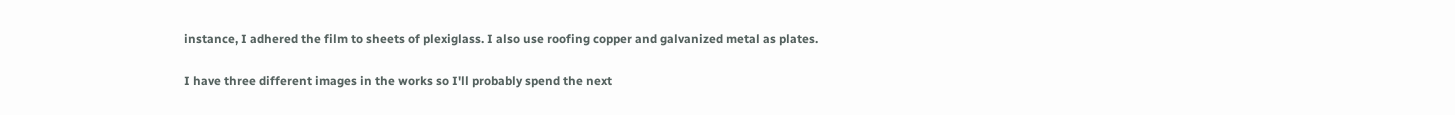instance, I adhered the film to sheets of plexiglass. I also use roofing copper and galvanized metal as plates.

I have three different images in the works so I'll probably spend the next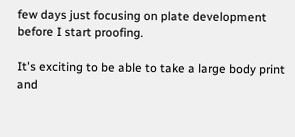few days just focusing on plate development before I start proofing.

It's exciting to be able to take a large body print and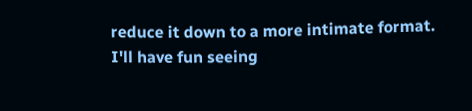reduce it down to a more intimate format. I'll have fun seeing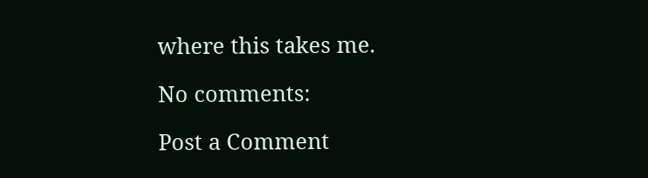where this takes me.

No comments:

Post a Comment